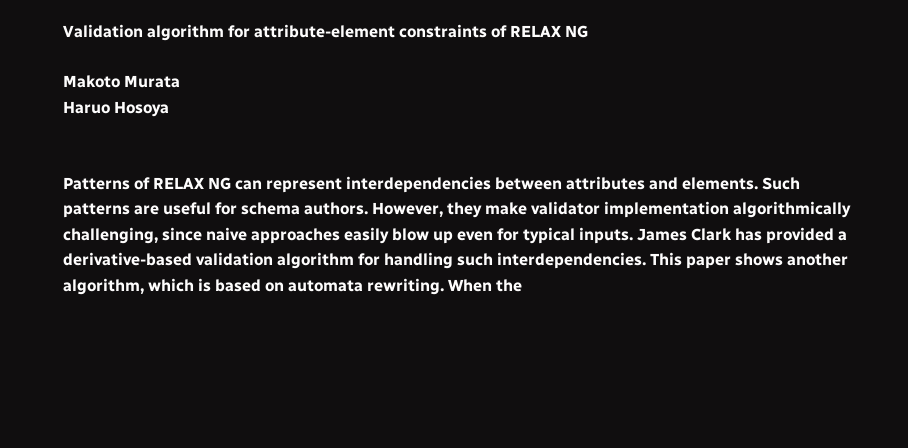Validation algorithm for attribute-element constraints of RELAX NG

Makoto Murata
Haruo Hosoya


Patterns of RELAX NG can represent interdependencies between attributes and elements. Such patterns are useful for schema authors. However, they make validator implementation algorithmically challenging, since naive approaches easily blow up even for typical inputs. James Clark has provided a derivative-based validation algorithm for handling such interdependencies. This paper shows another algorithm, which is based on automata rewriting. When the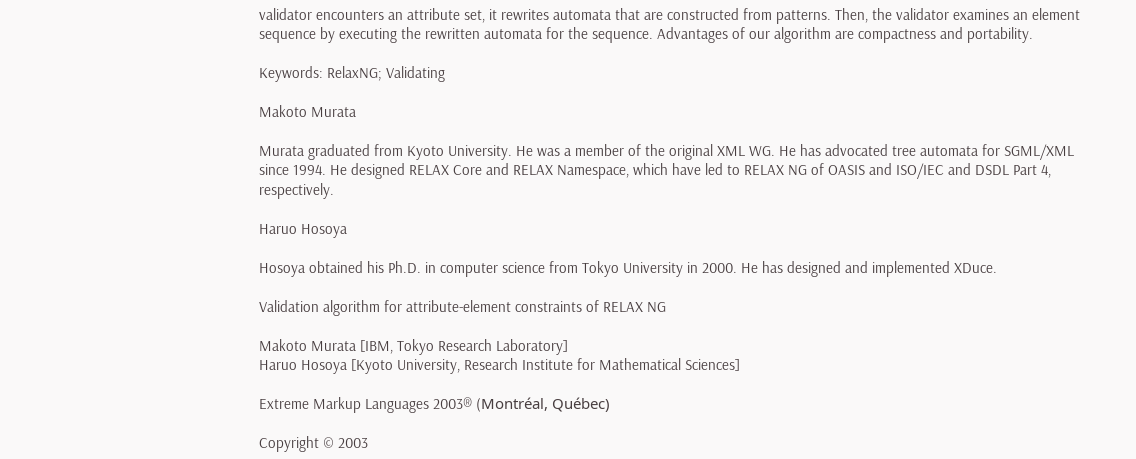validator encounters an attribute set, it rewrites automata that are constructed from patterns. Then, the validator examines an element sequence by executing the rewritten automata for the sequence. Advantages of our algorithm are compactness and portability.

Keywords: RelaxNG; Validating

Makoto Murata

Murata graduated from Kyoto University. He was a member of the original XML WG. He has advocated tree automata for SGML/XML since 1994. He designed RELAX Core and RELAX Namespace, which have led to RELAX NG of OASIS and ISO/IEC and DSDL Part 4, respectively.

Haruo Hosoya

Hosoya obtained his Ph.D. in computer science from Tokyo University in 2000. He has designed and implemented XDuce.

Validation algorithm for attribute-element constraints of RELAX NG

Makoto Murata [IBM, Tokyo Research Laboratory]
Haruo Hosoya [Kyoto University, Research Institute for Mathematical Sciences]

Extreme Markup Languages 2003® (Montréal, Québec)

Copyright © 2003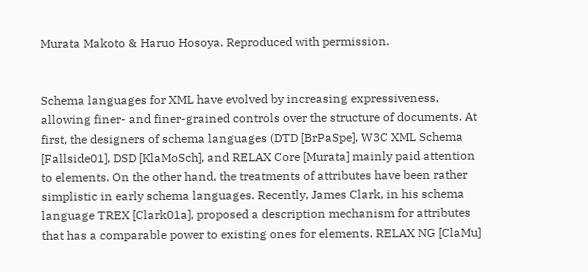Murata Makoto & Haruo Hosoya. Reproduced with permission.


Schema languages for XML have evolved by increasing expressiveness, allowing finer- and finer-grained controls over the structure of documents. At first, the designers of schema languages (DTD [BrPaSpe], W3C XML Schema [Fallside01], DSD [KlaMoSch], and RELAX Core [Murata] mainly paid attention to elements. On the other hand, the treatments of attributes have been rather simplistic in early schema languages. Recently, James Clark, in his schema language TREX [Clark01a], proposed a description mechanism for attributes that has a comparable power to existing ones for elements. RELAX NG [ClaMu]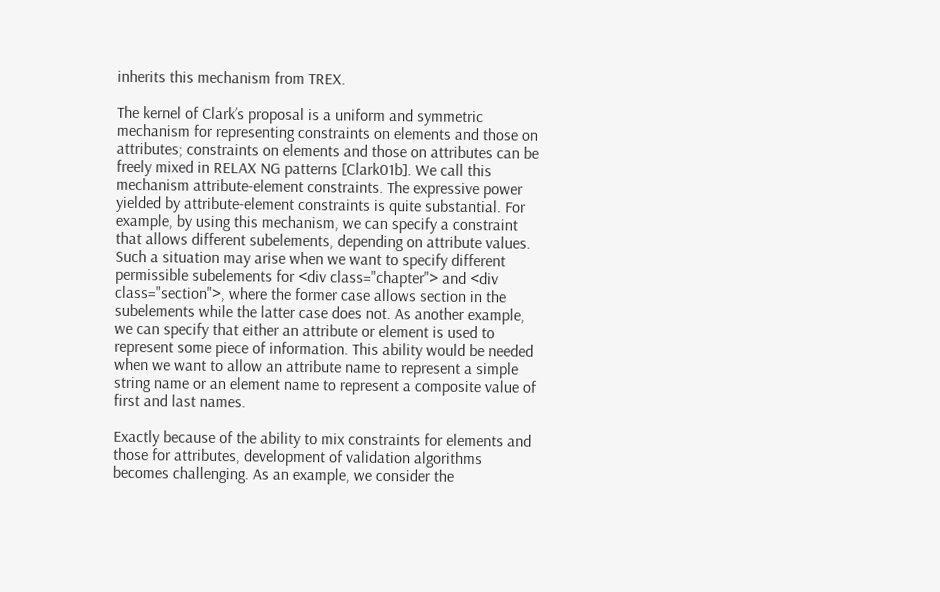inherits this mechanism from TREX.

The kernel of Clark’s proposal is a uniform and symmetric mechanism for representing constraints on elements and those on attributes; constraints on elements and those on attributes can be freely mixed in RELAX NG patterns [Clark01b]. We call this mechanism attribute-element constraints. The expressive power yielded by attribute-element constraints is quite substantial. For example, by using this mechanism, we can specify a constraint that allows different subelements, depending on attribute values. Such a situation may arise when we want to specify different permissible subelements for <div class="chapter"> and <div class="section">, where the former case allows section in the subelements while the latter case does not. As another example, we can specify that either an attribute or element is used to represent some piece of information. This ability would be needed when we want to allow an attribute name to represent a simple string name or an element name to represent a composite value of first and last names.

Exactly because of the ability to mix constraints for elements and those for attributes, development of validation algorithms becomes challenging. As an example, we consider the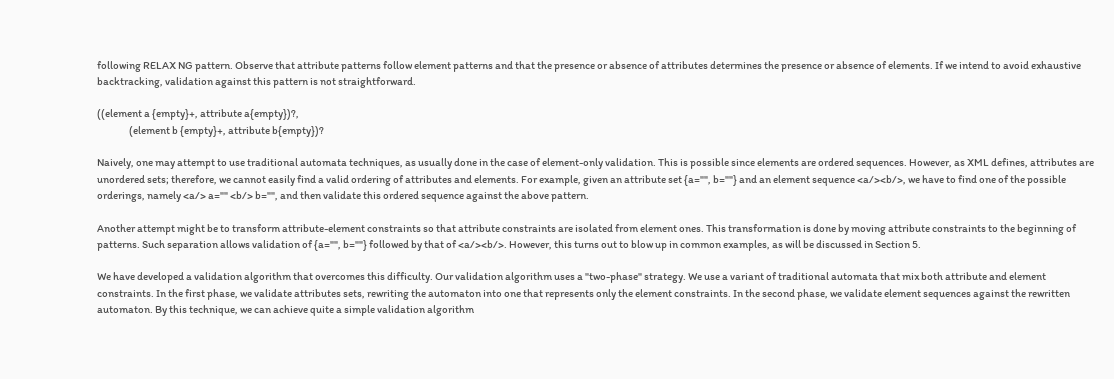following RELAX NG pattern. Observe that attribute patterns follow element patterns and that the presence or absence of attributes determines the presence or absence of elements. If we intend to avoid exhaustive backtracking, validation against this pattern is not straightforward.

((element a {empty}+, attribute a{empty})?,
                (element b {empty}+, attribute b{empty})?

Naively, one may attempt to use traditional automata techniques, as usually done in the case of element-only validation. This is possible since elements are ordered sequences. However, as XML defines, attributes are unordered sets; therefore, we cannot easily find a valid ordering of attributes and elements. For example, given an attribute set {a="", b=""} and an element sequence <a/><b/>, we have to find one of the possible orderings, namely <a/> a="" <b/> b="", and then validate this ordered sequence against the above pattern.

Another attempt might be to transform attribute-element constraints so that attribute constraints are isolated from element ones. This transformation is done by moving attribute constraints to the beginning of patterns. Such separation allows validation of {a="", b=""} followed by that of <a/><b/>. However, this turns out to blow up in common examples, as will be discussed in Section 5.

We have developed a validation algorithm that overcomes this difficulty. Our validation algorithm uses a "two-phase" strategy. We use a variant of traditional automata that mix both attribute and element constraints. In the first phase, we validate attributes sets, rewriting the automaton into one that represents only the element constraints. In the second phase, we validate element sequences against the rewritten automaton. By this technique, we can achieve quite a simple validation algorithm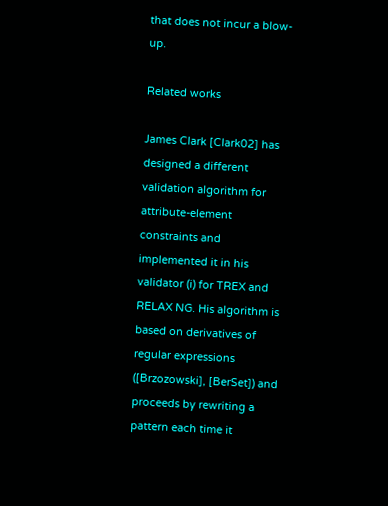that does not incur a blow-up.

Related works

James Clark [Clark02] has designed a different validation algorithm for attribute-element constraints and implemented it in his validator (i) for TREX and RELAX NG. His algorithm is based on derivatives of regular expressions ([Brzozowski], [BerSet]) and proceeds by rewriting a pattern each time it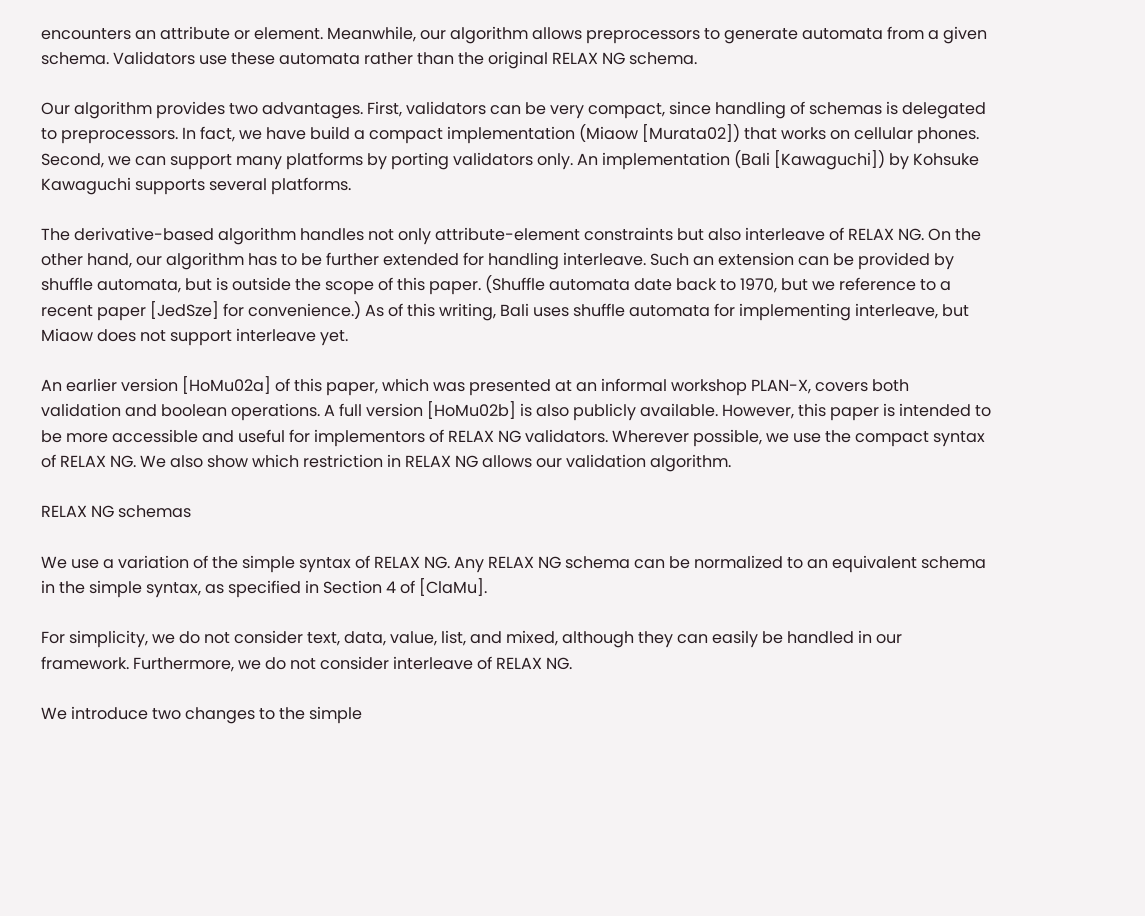encounters an attribute or element. Meanwhile, our algorithm allows preprocessors to generate automata from a given schema. Validators use these automata rather than the original RELAX NG schema.

Our algorithm provides two advantages. First, validators can be very compact, since handling of schemas is delegated to preprocessors. In fact, we have build a compact implementation (Miaow [Murata02]) that works on cellular phones. Second, we can support many platforms by porting validators only. An implementation (Bali [Kawaguchi]) by Kohsuke Kawaguchi supports several platforms.

The derivative-based algorithm handles not only attribute-element constraints but also interleave of RELAX NG. On the other hand, our algorithm has to be further extended for handling interleave. Such an extension can be provided by shuffle automata, but is outside the scope of this paper. (Shuffle automata date back to 1970, but we reference to a recent paper [JedSze] for convenience.) As of this writing, Bali uses shuffle automata for implementing interleave, but Miaow does not support interleave yet.

An earlier version [HoMu02a] of this paper, which was presented at an informal workshop PLAN-X, covers both validation and boolean operations. A full version [HoMu02b] is also publicly available. However, this paper is intended to be more accessible and useful for implementors of RELAX NG validators. Wherever possible, we use the compact syntax of RELAX NG. We also show which restriction in RELAX NG allows our validation algorithm.

RELAX NG schemas

We use a variation of the simple syntax of RELAX NG. Any RELAX NG schema can be normalized to an equivalent schema in the simple syntax, as specified in Section 4 of [ClaMu].

For simplicity, we do not consider text, data, value, list, and mixed, although they can easily be handled in our framework. Furthermore, we do not consider interleave of RELAX NG.

We introduce two changes to the simple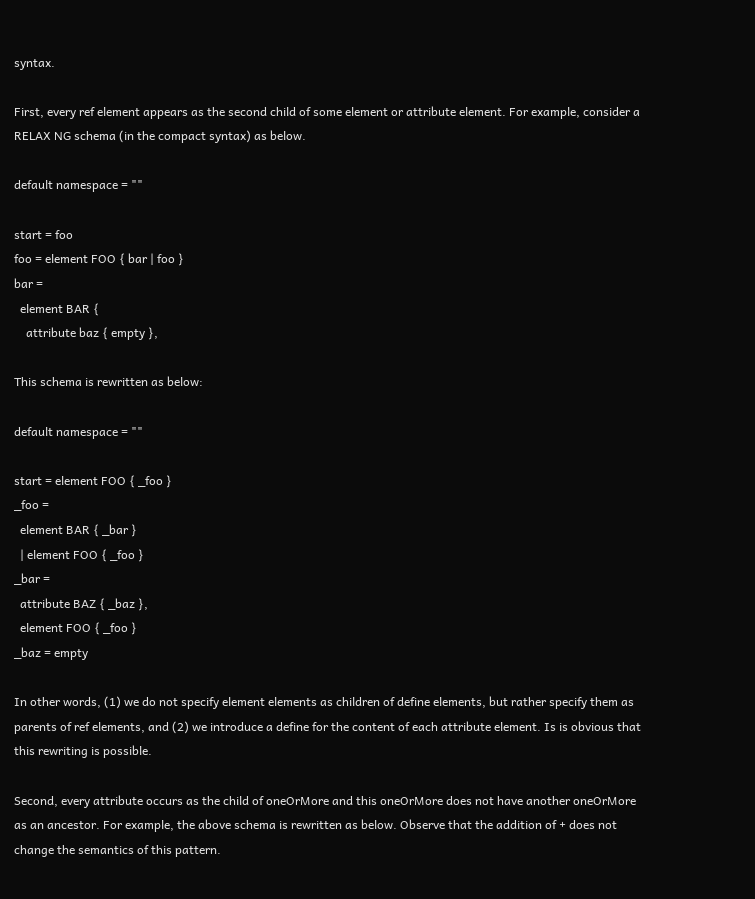syntax.

First, every ref element appears as the second child of some element or attribute element. For example, consider a RELAX NG schema (in the compact syntax) as below.

default namespace = ""

start = foo
foo = element FOO { bar | foo }
bar =
  element BAR {
    attribute baz { empty },

This schema is rewritten as below:

default namespace = ""

start = element FOO { _foo }
_foo =
  element BAR { _bar }
  | element FOO { _foo }
_bar =
  attribute BAZ { _baz },
  element FOO { _foo }
_baz = empty

In other words, (1) we do not specify element elements as children of define elements, but rather specify them as parents of ref elements, and (2) we introduce a define for the content of each attribute element. Is is obvious that this rewriting is possible.

Second, every attribute occurs as the child of oneOrMore and this oneOrMore does not have another oneOrMore as an ancestor. For example, the above schema is rewritten as below. Observe that the addition of + does not change the semantics of this pattern.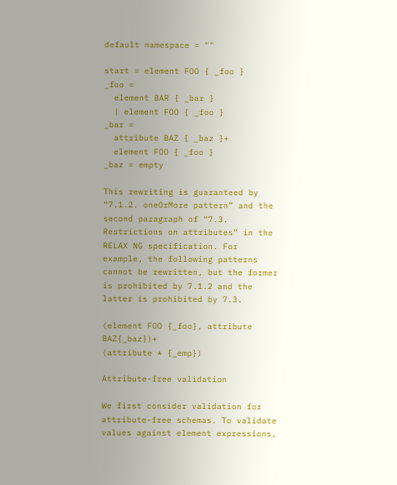default namespace = ""

start = element FOO { _foo }
_foo =
  element BAR { _bar }
  | element FOO { _foo }
_bar =
  attribute BAZ { _baz }+
  element FOO { _foo }
_baz = empty

This rewriting is guaranteed by “7.1.2. oneOrMore pattern” and the second paragraph of “7.3. Restrictions on attributes” in the RELAX NG specification. For example, the following patterns cannot be rewritten, but the former is prohibited by 7.1.2 and the latter is prohibited by 7.3.

(element FOO {_foo}, attribute BAZ{_baz})+
(attribute * {_emp})

Attribute-free validation

We first consider validation for attribute-free schemas. To validate values against element expressions,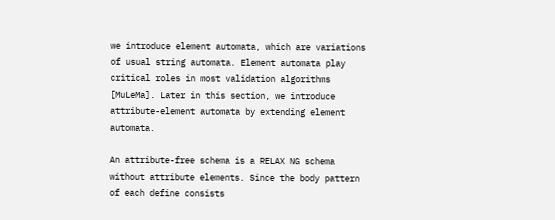we introduce element automata, which are variations of usual string automata. Element automata play critical roles in most validation algorithms [MuLeMa]. Later in this section, we introduce attribute-element automata by extending element automata.

An attribute-free schema is a RELAX NG schema without attribute elements. Since the body pattern of each define consists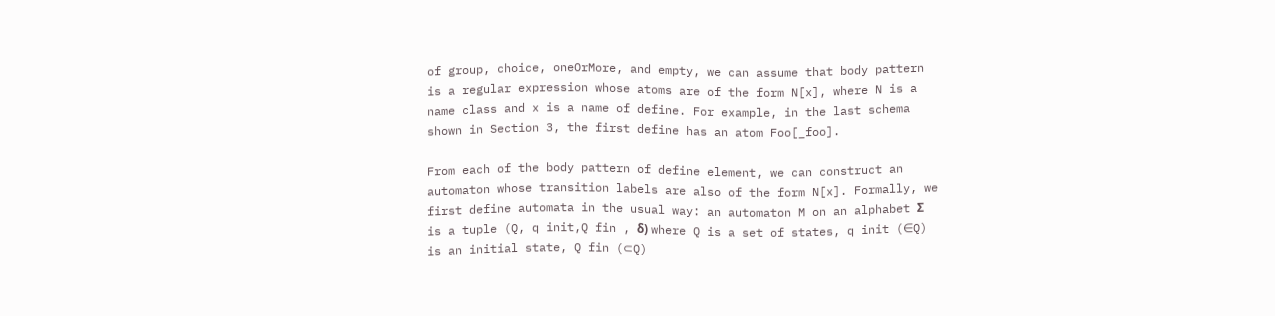of group, choice, oneOrMore, and empty, we can assume that body pattern is a regular expression whose atoms are of the form N[x], where N is a name class and x is a name of define. For example, in the last schema shown in Section 3, the first define has an atom Foo[_foo].

From each of the body pattern of define element, we can construct an automaton whose transition labels are also of the form N[x]. Formally, we first define automata in the usual way: an automaton M on an alphabet Σ is a tuple (Q, q init,Q fin , δ) where Q is a set of states, q init (∈Q) is an initial state, Q fin (⊂Q)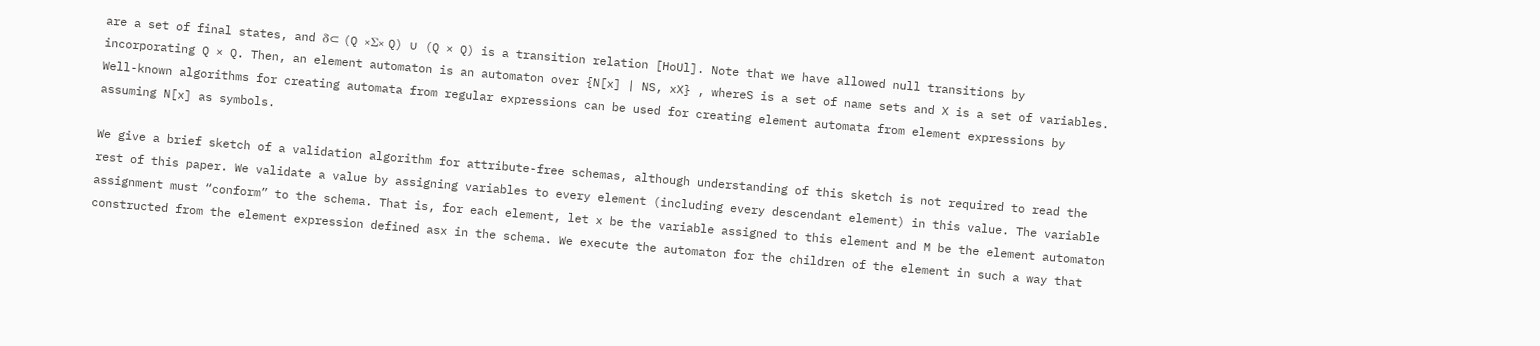are a set of final states, and δ⊂ (Q ×Σ× Q) ∪ (Q × Q) is a transition relation [HoUl]. Note that we have allowed null transitions by incorporating Q × Q. Then, an element automaton is an automaton over {N[x] | NS, xX} , whereS is a set of name sets and X is a set of variables. Well-known algorithms for creating automata from regular expressions can be used for creating element automata from element expressions by assuming N[x] as symbols.

We give a brief sketch of a validation algorithm for attribute-free schemas, although understanding of this sketch is not required to read the rest of this paper. We validate a value by assigning variables to every element (including every descendant element) in this value. The variable assignment must “conform” to the schema. That is, for each element, let x be the variable assigned to this element and M be the element automaton constructed from the element expression defined asx in the schema. We execute the automaton for the children of the element in such a way that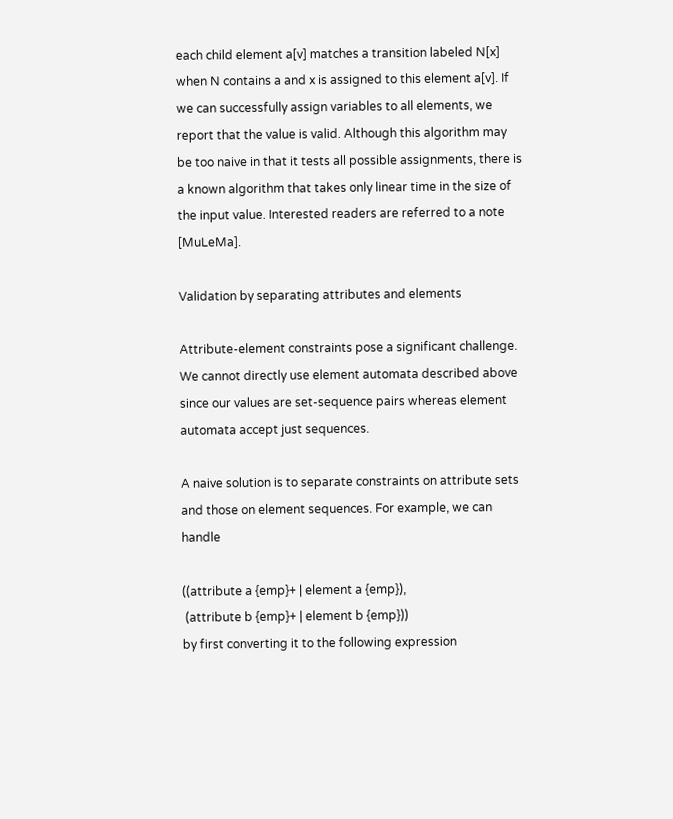each child element a[v] matches a transition labeled N[x] when N contains a and x is assigned to this element a[v]. If we can successfully assign variables to all elements, we report that the value is valid. Although this algorithm may be too naive in that it tests all possible assignments, there is a known algorithm that takes only linear time in the size of the input value. Interested readers are referred to a note [MuLeMa].

Validation by separating attributes and elements

Attribute-element constraints pose a significant challenge. We cannot directly use element automata described above since our values are set-sequence pairs whereas element automata accept just sequences.

A naive solution is to separate constraints on attribute sets and those on element sequences. For example, we can handle

((attribute a {emp}+ | element a {emp}),
 (attribute b {emp}+ | element b {emp}))
by first converting it to the following expression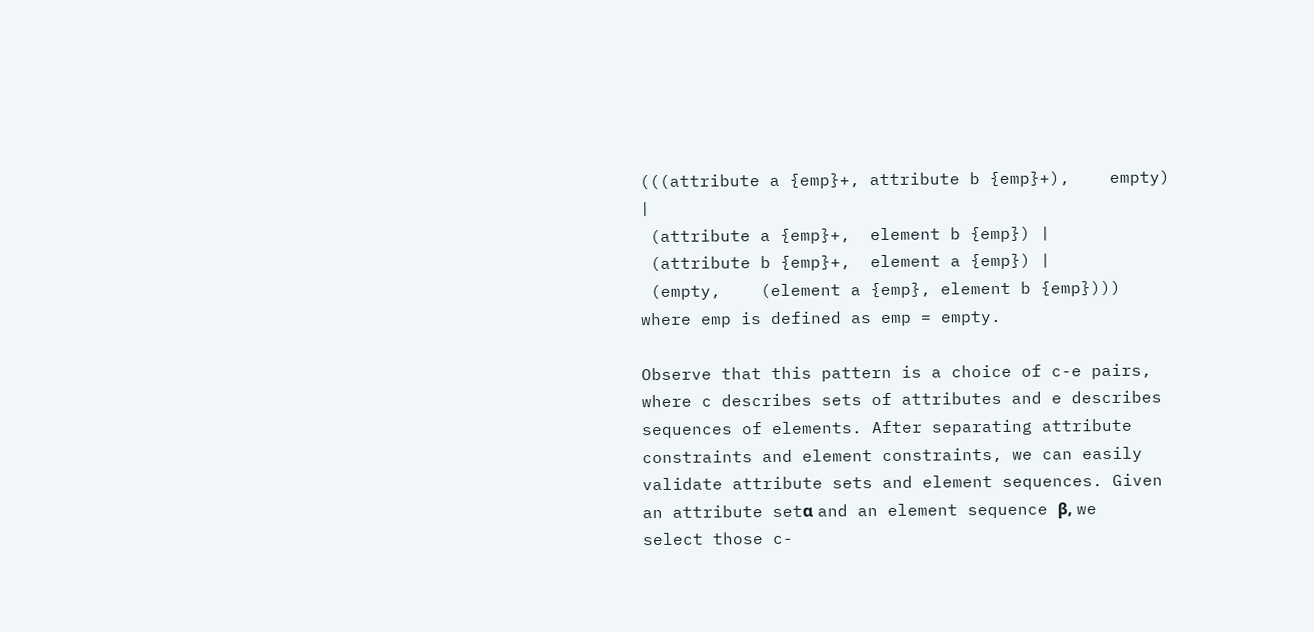(((attribute a {emp}+, attribute b {emp}+),    empty) |
 (attribute a {emp}+,  element b {emp}) |
 (attribute b {emp}+,  element a {emp}) |
 (empty,    (element a {emp}, element b {emp})))
where emp is defined as emp = empty.

Observe that this pattern is a choice of c-e pairs, where c describes sets of attributes and e describes sequences of elements. After separating attribute constraints and element constraints, we can easily validate attribute sets and element sequences. Given an attribute setα and an element sequence β, we select those c-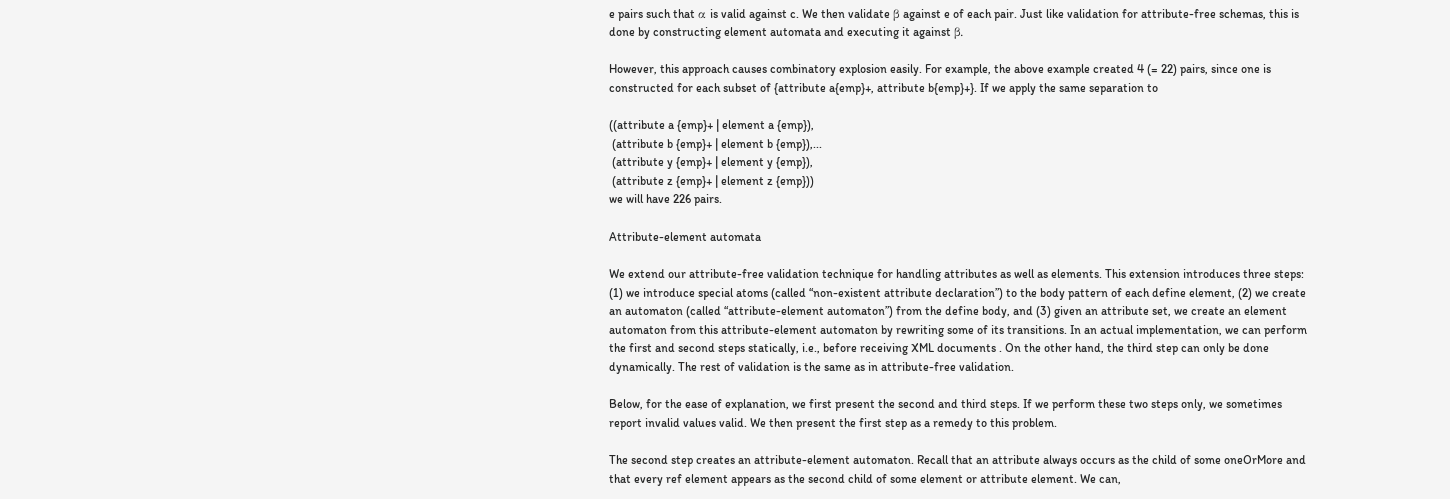e pairs such that α is valid against c. We then validate β against e of each pair. Just like validation for attribute-free schemas, this is done by constructing element automata and executing it against β.

However, this approach causes combinatory explosion easily. For example, the above example created 4 (= 22) pairs, since one is constructed for each subset of {attribute a{emp}+, attribute b{emp}+}. If we apply the same separation to

((attribute a {emp}+ | element a {emp}),
 (attribute b {emp}+ | element b {emp}),...
 (attribute y {emp}+ | element y {emp}),
 (attribute z {emp}+ | element z {emp}))
we will have 226 pairs.

Attribute-element automata

We extend our attribute-free validation technique for handling attributes as well as elements. This extension introduces three steps: (1) we introduce special atoms (called “non-existent attribute declaration”) to the body pattern of each define element, (2) we create an automaton (called “attribute-element automaton”) from the define body, and (3) given an attribute set, we create an element automaton from this attribute-element automaton by rewriting some of its transitions. In an actual implementation, we can perform the first and second steps statically, i.e., before receiving XML documents . On the other hand, the third step can only be done dynamically. The rest of validation is the same as in attribute-free validation.

Below, for the ease of explanation, we first present the second and third steps. If we perform these two steps only, we sometimes report invalid values valid. We then present the first step as a remedy to this problem.

The second step creates an attribute-element automaton. Recall that an attribute always occurs as the child of some oneOrMore and that every ref element appears as the second child of some element or attribute element. We can,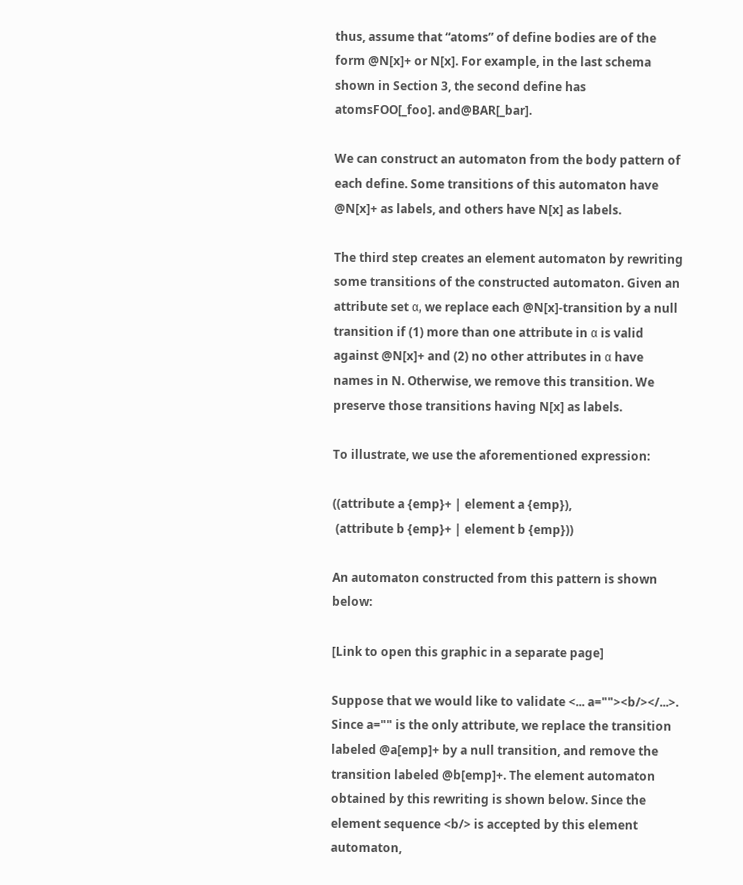thus, assume that “atoms” of define bodies are of the form @N[x]+ or N[x]. For example, in the last schema shown in Section 3, the second define has atomsFOO[_foo]. and@BAR[_bar].

We can construct an automaton from the body pattern of each define. Some transitions of this automaton have @N[x]+ as labels, and others have N[x] as labels.

The third step creates an element automaton by rewriting some transitions of the constructed automaton. Given an attribute set α, we replace each @N[x]-transition by a null transition if (1) more than one attribute in α is valid against @N[x]+ and (2) no other attributes in α have names in N. Otherwise, we remove this transition. We preserve those transitions having N[x] as labels.

To illustrate, we use the aforementioned expression:

((attribute a {emp}+ | element a {emp}),
 (attribute b {emp}+ | element b {emp}))

An automaton constructed from this pattern is shown below:

[Link to open this graphic in a separate page]

Suppose that we would like to validate <... a=""><b/></...>. Since a="" is the only attribute, we replace the transition labeled @a[emp]+ by a null transition, and remove the transition labeled @b[emp]+. The element automaton obtained by this rewriting is shown below. Since the element sequence <b/> is accepted by this element automaton,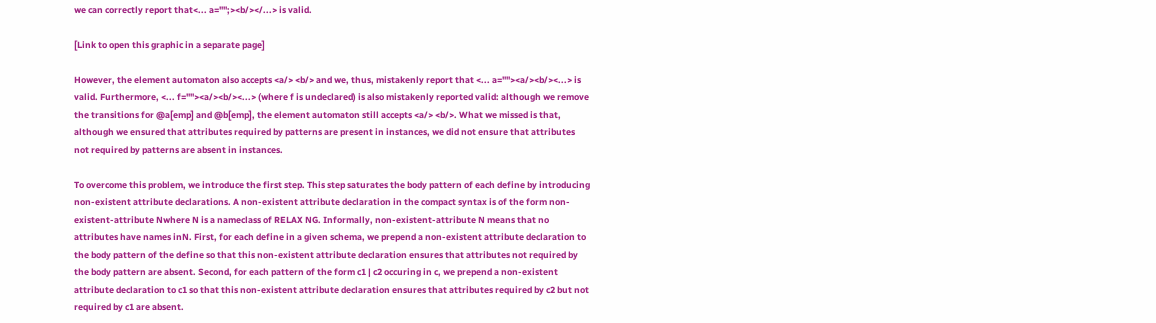we can correctly report that<... a="";><b/></...> is valid.

[Link to open this graphic in a separate page]

However, the element automaton also accepts <a/> <b/> and we, thus, mistakenly report that <... a=""><a/><b/><...> is valid. Furthermore, <... f=""><a/><b/><...> (where f is undeclared) is also mistakenly reported valid: although we remove the transitions for @a[emp] and @b[emp], the element automaton still accepts <a/> <b/>. What we missed is that, although we ensured that attributes required by patterns are present in instances, we did not ensure that attributes not required by patterns are absent in instances.

To overcome this problem, we introduce the first step. This step saturates the body pattern of each define by introducing non-existent attribute declarations. A non-existent attribute declaration in the compact syntax is of the form non-existent-attribute Nwhere N is a nameclass of RELAX NG. Informally, non-existent-attribute N means that no attributes have names inN. First, for each define in a given schema, we prepend a non-existent attribute declaration to the body pattern of the define so that this non-existent attribute declaration ensures that attributes not required by the body pattern are absent. Second, for each pattern of the form c1 | c2 occuring in c, we prepend a non-existent attribute declaration to c1 so that this non-existent attribute declaration ensures that attributes required by c2 but not required by c1 are absent.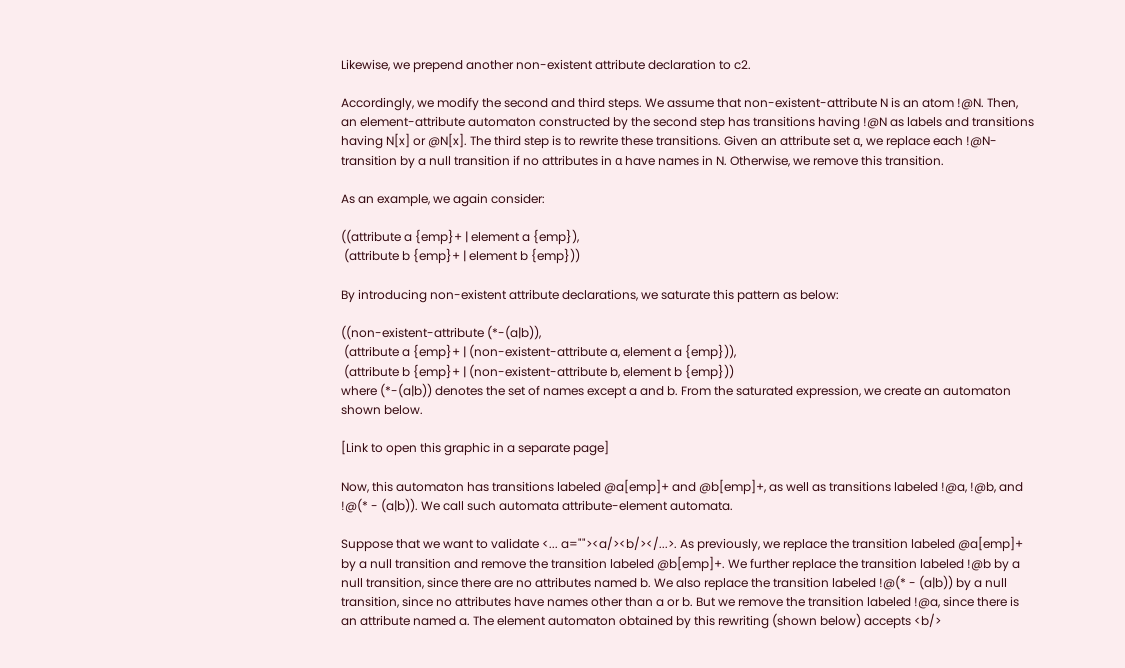Likewise, we prepend another non-existent attribute declaration to c2.

Accordingly, we modify the second and third steps. We assume that non-existent-attribute N is an atom !@N. Then, an element-attribute automaton constructed by the second step has transitions having !@N as labels and transitions having N[x] or @N[x]. The third step is to rewrite these transitions. Given an attribute set α, we replace each !@N-transition by a null transition if no attributes in α have names in N. Otherwise, we remove this transition.

As an example, we again consider:

((attribute a {emp}+ | element a {emp}),
 (attribute b {emp}+ | element b {emp}))

By introducing non-existent attribute declarations, we saturate this pattern as below:

((non-existent-attribute (*-(a|b)),
 (attribute a {emp}+ | (non-existent-attribute a, element a {emp})),
 (attribute b {emp}+ | (non-existent-attribute b, element b {emp}))
where (*-(a|b)) denotes the set of names except a and b. From the saturated expression, we create an automaton shown below.

[Link to open this graphic in a separate page]

Now, this automaton has transitions labeled @a[emp]+ and @b[emp]+, as well as transitions labeled !@a, !@b, and !@(* - (a|b)). We call such automata attribute-element automata.

Suppose that we want to validate <... a=""><a/><b/></...>. As previously, we replace the transition labeled @a[emp]+ by a null transition and remove the transition labeled @b[emp]+. We further replace the transition labeled !@b by a null transition, since there are no attributes named b. We also replace the transition labeled !@(* - (a|b)) by a null transition, since no attributes have names other than a or b. But we remove the transition labeled !@a, since there is an attribute named a. The element automaton obtained by this rewriting (shown below) accepts <b/>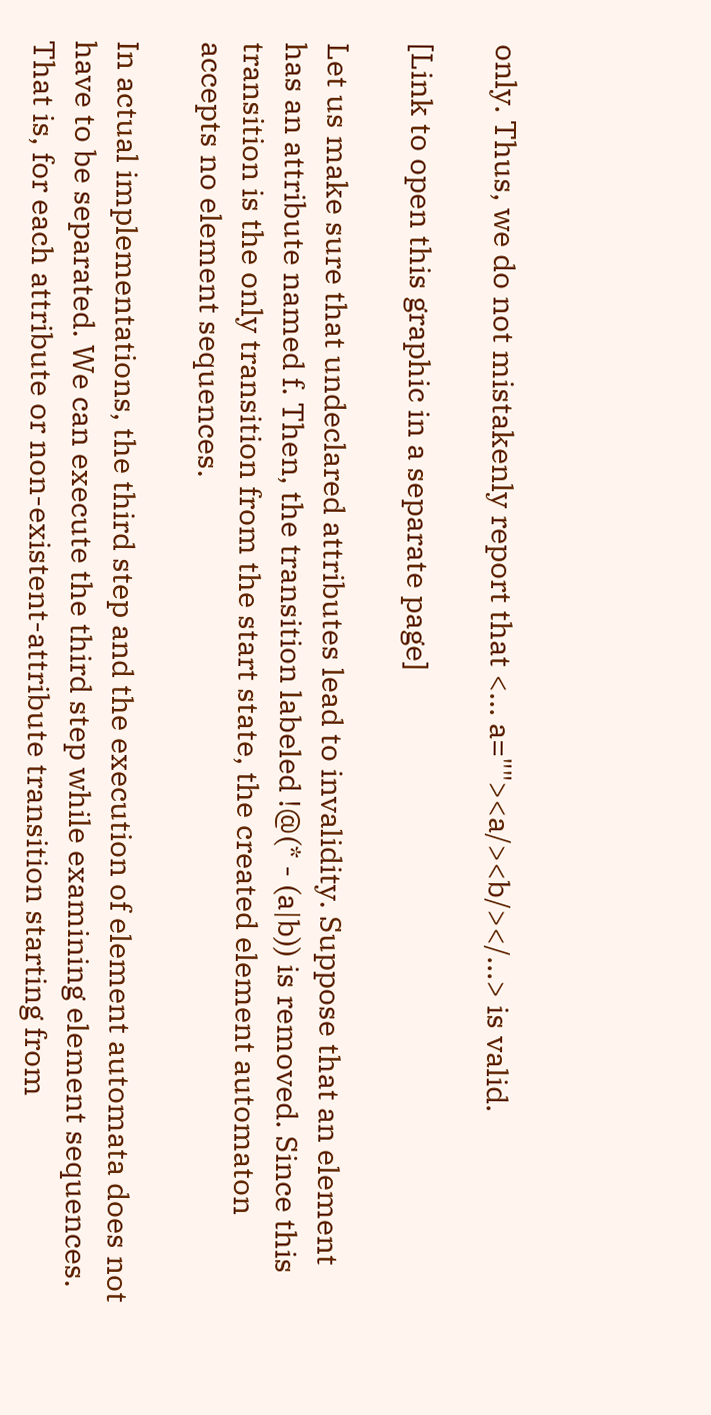only. Thus, we do not mistakenly report that <... a=""><a/><b/></...> is valid.

[Link to open this graphic in a separate page]

Let us make sure that undeclared attributes lead to invalidity. Suppose that an element has an attribute named f. Then, the transition labeled !@(* - (a|b)) is removed. Since this transition is the only transition from the start state, the created element automaton accepts no element sequences.

In actual implementations, the third step and the execution of element automata does not have to be separated. We can execute the third step while examining element sequences. That is, for each attribute or non-existent-attribute transition starting from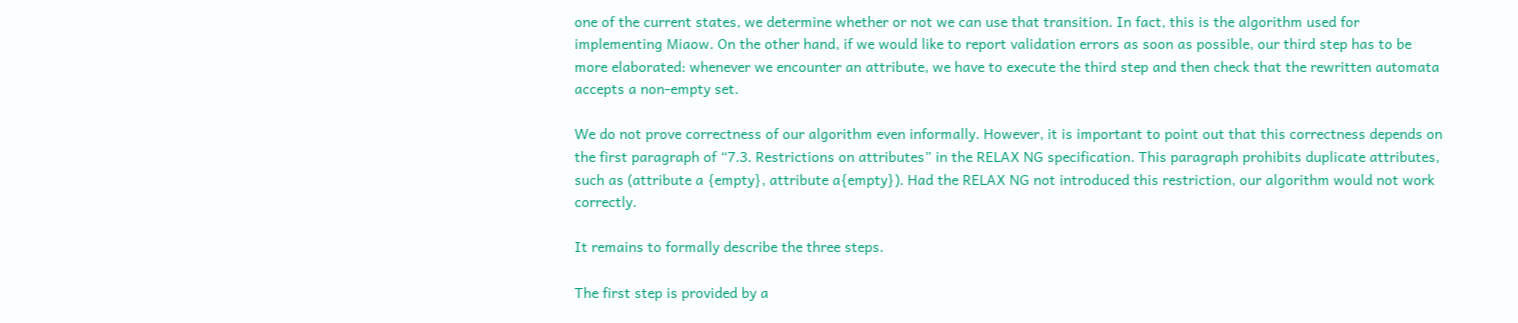one of the current states, we determine whether or not we can use that transition. In fact, this is the algorithm used for implementing Miaow. On the other hand, if we would like to report validation errors as soon as possible, our third step has to be more elaborated: whenever we encounter an attribute, we have to execute the third step and then check that the rewritten automata accepts a non-empty set.

We do not prove correctness of our algorithm even informally. However, it is important to point out that this correctness depends on the first paragraph of “7.3. Restrictions on attributes” in the RELAX NG specification. This paragraph prohibits duplicate attributes, such as (attribute a {empty}, attribute a{empty}). Had the RELAX NG not introduced this restriction, our algorithm would not work correctly.

It remains to formally describe the three steps.

The first step is provided by a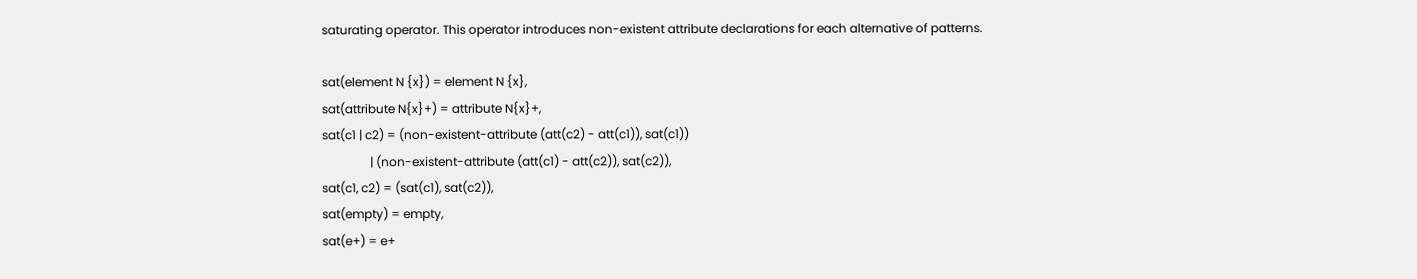saturating operator. This operator introduces non-existent attribute declarations for each alternative of patterns.

sat(element N {x}) = element N {x},
sat(attribute N{x}+) = attribute N{x}+,
sat(c1 | c2) = (non-existent-attribute (att(c2) - att(c1)), sat(c1))
                | (non-existent-attribute (att(c1) - att(c2)), sat(c2)),
sat(c1, c2) = (sat(c1), sat(c2)),
sat(empty) = empty,
sat(e+) = e+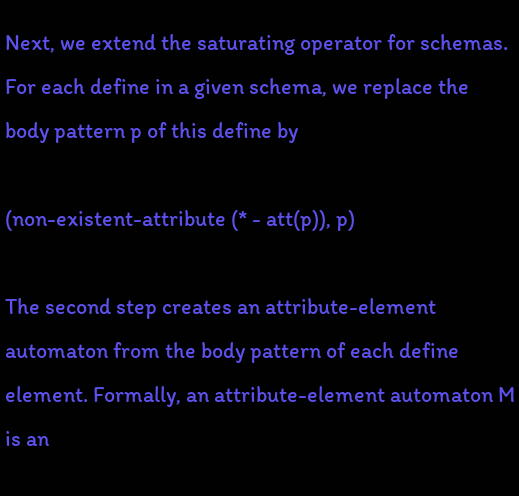Next, we extend the saturating operator for schemas. For each define in a given schema, we replace the body pattern p of this define by

(non-existent-attribute (* - att(p)), p)

The second step creates an attribute-element automaton from the body pattern of each define element. Formally, an attribute-element automaton M is an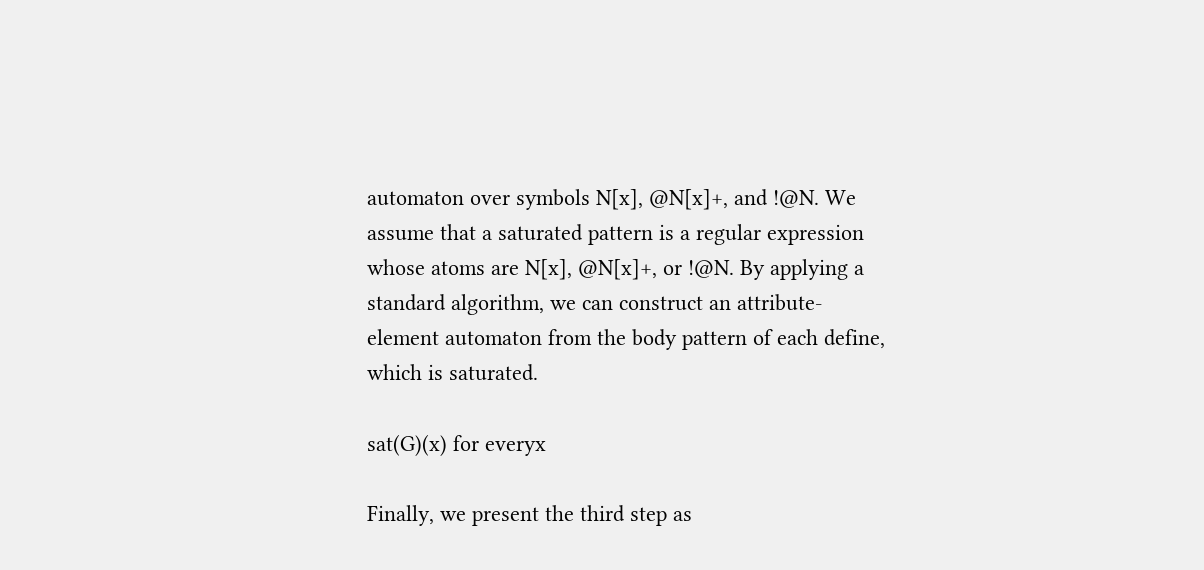automaton over symbols N[x], @N[x]+, and !@N. We assume that a saturated pattern is a regular expression whose atoms are N[x], @N[x]+, or !@N. By applying a standard algorithm, we can construct an attribute-element automaton from the body pattern of each define, which is saturated.

sat(G)(x) for everyx

Finally, we present the third step as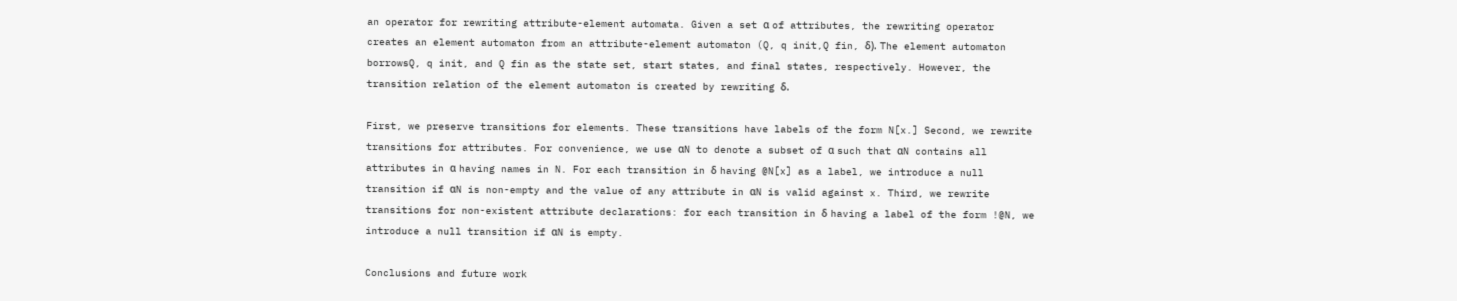an operator for rewriting attribute-element automata. Given a set α of attributes, the rewriting operator creates an element automaton from an attribute-element automaton (Q, q init,Q fin, δ). The element automaton borrowsQ, q init, and Q fin as the state set, start states, and final states, respectively. However, the transition relation of the element automaton is created by rewriting δ.

First, we preserve transitions for elements. These transitions have labels of the form N[x.] Second, we rewrite transitions for attributes. For convenience, we use αN to denote a subset of α such that αN contains all attributes in α having names in N. For each transition in δ having @N[x] as a label, we introduce a null transition if αN is non-empty and the value of any attribute in αN is valid against x. Third, we rewrite transitions for non-existent attribute declarations: for each transition in δ having a label of the form !@N, we introduce a null transition if αN is empty.

Conclusions and future work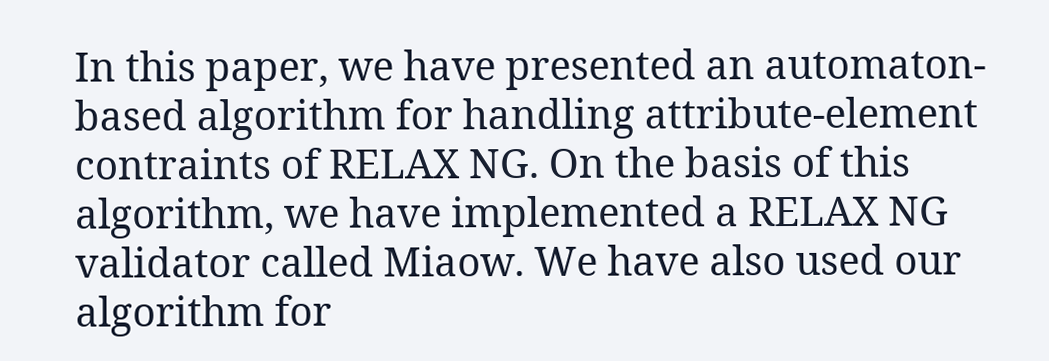In this paper, we have presented an automaton-based algorithm for handling attribute-element contraints of RELAX NG. On the basis of this algorithm, we have implemented a RELAX NG validator called Miaow. We have also used our algorithm for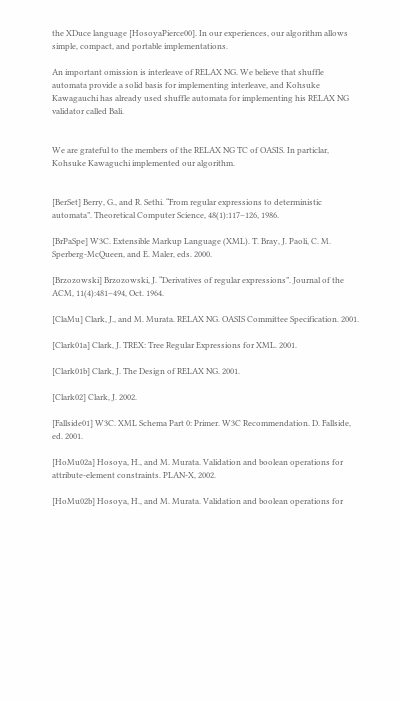the XDuce language [HosoyaPierce00]. In our experiences, our algorithm allows simple, compact, and portable implementations.

An important omission is interleave of RELAX NG. We believe that shuffle automata provide a solid basis for implementing interleave, and Kohsuke Kawagauchi has already used shuffle automata for implementing his RELAX NG validator called Bali.


We are grateful to the members of the RELAX NG TC of OASIS. In particlar, Kohsuke Kawaguchi implemented our algorithm.


[BerSet] Berry, G., and R. Sethi. “From regular expressions to deterministic automata”. Theoretical Computer Science, 48(1):117–126, 1986.

[BrPaSpe] W3C. Extensible Markup Language (XML). T. Bray, J. Paoli, C. M. Sperberg-McQueen, and E. Maler, eds. 2000.

[Brzozowski] Brzozowski, J. “Derivatives of regular expressions”. Journal of the ACM, 11(4):481–494, Oct. 1964.

[ClaMu] Clark, J., and M. Murata. RELAX NG. OASIS Committee Specification. 2001.

[Clark01a] Clark, J. TREX: Tree Regular Expressions for XML. 2001.

[Clark01b] Clark, J. The Design of RELAX NG. 2001.

[Clark02] Clark, J. 2002.

[Fallside01] W3C. XML Schema Part 0: Primer. W3C Recommendation. D. Fallside, ed. 2001.

[HoMu02a] Hosoya, H., and M. Murata. Validation and boolean operations for attribute-element constraints. PLAN-X, 2002.

[HoMu02b] Hosoya, H., and M. Murata. Validation and boolean operations for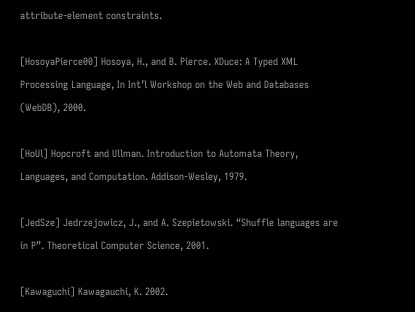attribute-element constraints.

[HosoyaPierce00] Hosoya, H., and B. Pierce. XDuce: A Typed XML Processing Language, In Int’l Workshop on the Web and Databases (WebDB), 2000.

[HoUl] Hopcroft and Ullman. Introduction to Automata Theory, Languages, and Computation. Addison-Wesley, 1979.

[JedSze] Jedrzejowicz, J., and A. Szepietowski. “Shuffle languages are in P”. Theoretical Computer Science, 2001.

[Kawaguchi] Kawagauchi, K. 2002.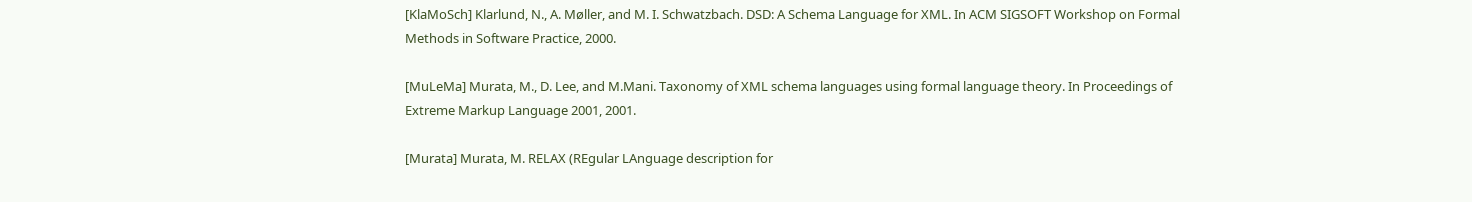[KlaMoSch] Klarlund, N., A. Møller, and M. I. Schwatzbach. DSD: A Schema Language for XML. In ACM SIGSOFT Workshop on Formal Methods in Software Practice, 2000.

[MuLeMa] Murata, M., D. Lee, and M.Mani. Taxonomy of XML schema languages using formal language theory. In Proceedings of Extreme Markup Language 2001, 2001.

[Murata] Murata, M. RELAX (REgular LAnguage description for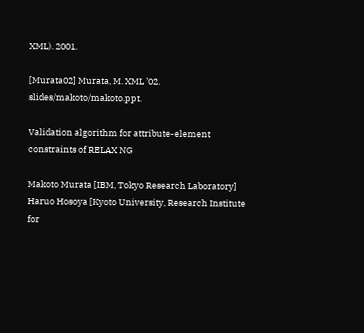XML). 2001.

[Murata02] Murata, M. XML ’02. slides/makoto/makoto.ppt.

Validation algorithm for attribute-element constraints of RELAX NG

Makoto Murata [IBM, Tokyo Research Laboratory]
Haruo Hosoya [Kyoto University, Research Institute for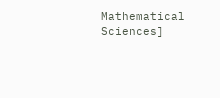Mathematical Sciences]